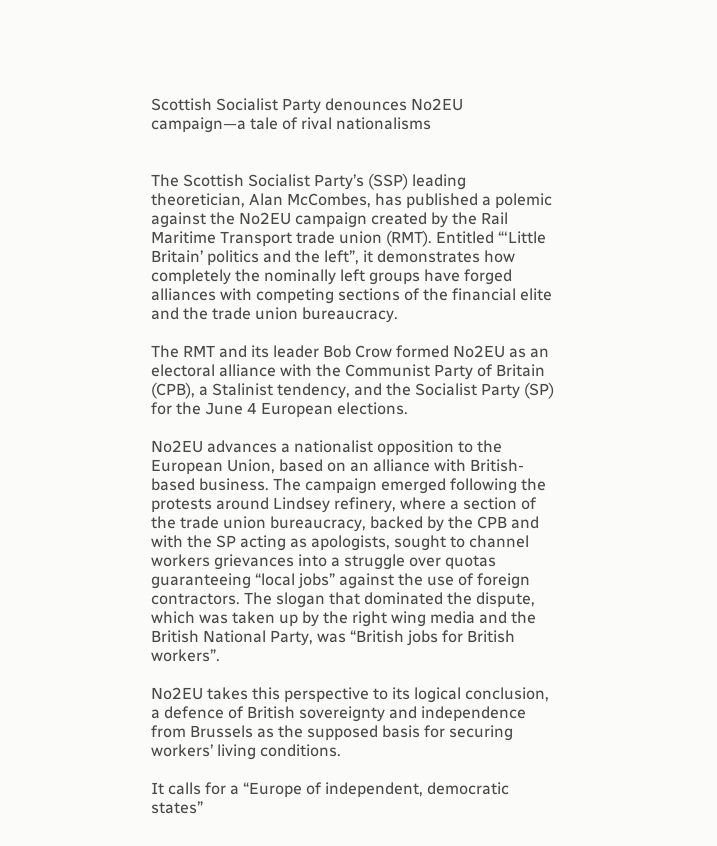Scottish Socialist Party denounces No2EU campaign—a tale of rival nationalisms


The Scottish Socialist Party’s (SSP) leading theoretician, Alan McCombes, has published a polemic against the No2EU campaign created by the Rail Maritime Transport trade union (RMT). Entitled “‘Little Britain’ politics and the left”, it demonstrates how completely the nominally left groups have forged alliances with competing sections of the financial elite and the trade union bureaucracy.

The RMT and its leader Bob Crow formed No2EU as an electoral alliance with the Communist Party of Britain (CPB), a Stalinist tendency, and the Socialist Party (SP) for the June 4 European elections.

No2EU advances a nationalist opposition to the European Union, based on an alliance with British-based business. The campaign emerged following the protests around Lindsey refinery, where a section of the trade union bureaucracy, backed by the CPB and with the SP acting as apologists, sought to channel workers grievances into a struggle over quotas guaranteeing “local jobs” against the use of foreign contractors. The slogan that dominated the dispute, which was taken up by the right wing media and the British National Party, was “British jobs for British workers”.

No2EU takes this perspective to its logical conclusion, a defence of British sovereignty and independence from Brussels as the supposed basis for securing workers’ living conditions.

It calls for a “Europe of independent, democratic states”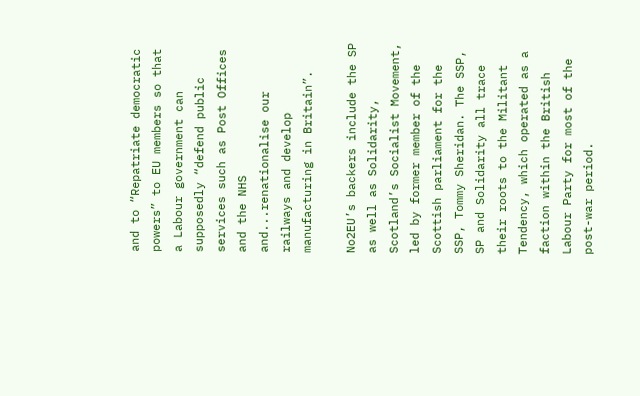and to “Repatriate democratic powers” to EU members so that a Labour government can supposedly “defend public services such as Post Offices and the NHS and...renationalise our railways and develop manufacturing in Britain”.

No2EU’s backers include the SP as well as Solidarity, Scotland’s Socialist Movement, led by former member of the Scottish parliament for the SSP, Tommy Sheridan. The SSP, SP and Solidarity all trace their roots to the Militant Tendency, which operated as a faction within the British Labour Party for most of the post-war period.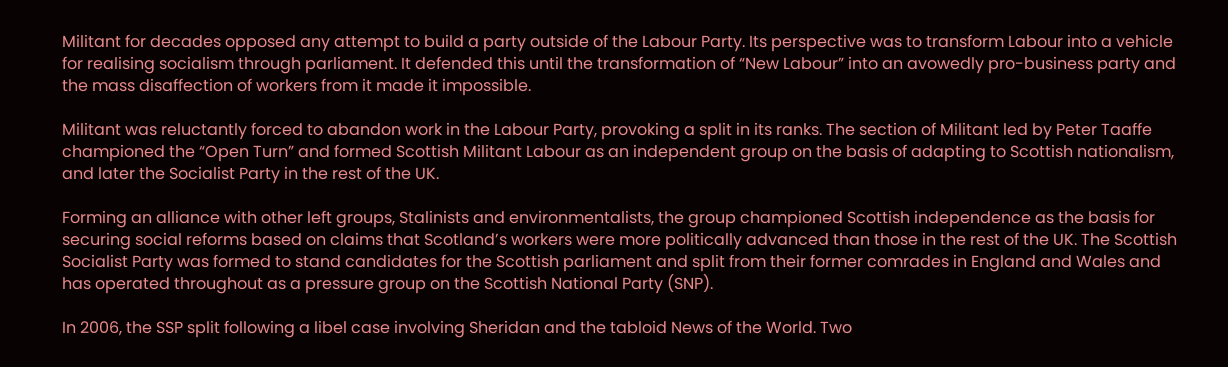Militant for decades opposed any attempt to build a party outside of the Labour Party. Its perspective was to transform Labour into a vehicle for realising socialism through parliament. It defended this until the transformation of “New Labour” into an avowedly pro-business party and the mass disaffection of workers from it made it impossible.

Militant was reluctantly forced to abandon work in the Labour Party, provoking a split in its ranks. The section of Militant led by Peter Taaffe championed the “Open Turn” and formed Scottish Militant Labour as an independent group on the basis of adapting to Scottish nationalism, and later the Socialist Party in the rest of the UK.

Forming an alliance with other left groups, Stalinists and environmentalists, the group championed Scottish independence as the basis for securing social reforms based on claims that Scotland’s workers were more politically advanced than those in the rest of the UK. The Scottish Socialist Party was formed to stand candidates for the Scottish parliament and split from their former comrades in England and Wales and has operated throughout as a pressure group on the Scottish National Party (SNP).

In 2006, the SSP split following a libel case involving Sheridan and the tabloid News of the World. Two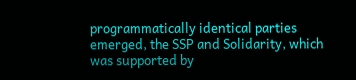programmatically identical parties emerged, the SSP and Solidarity, which was supported by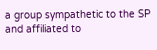a group sympathetic to the SP and affiliated to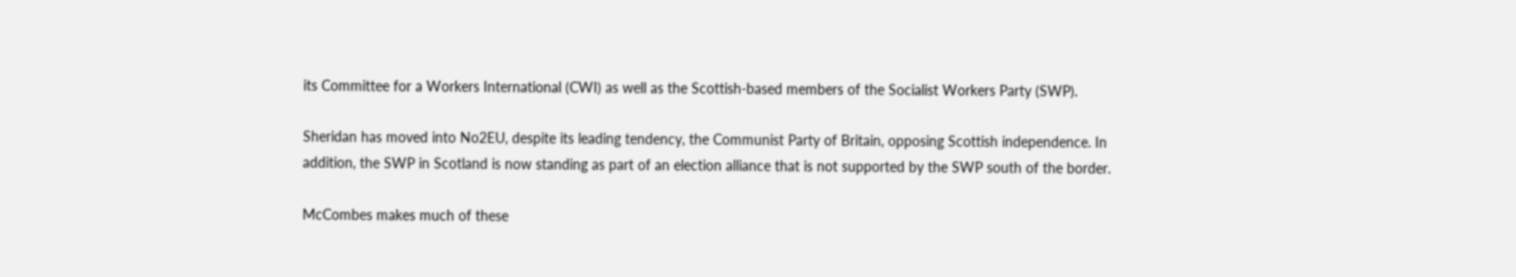its Committee for a Workers International (CWI) as well as the Scottish-based members of the Socialist Workers Party (SWP).

Sheridan has moved into No2EU, despite its leading tendency, the Communist Party of Britain, opposing Scottish independence. In addition, the SWP in Scotland is now standing as part of an election alliance that is not supported by the SWP south of the border.

McCombes makes much of these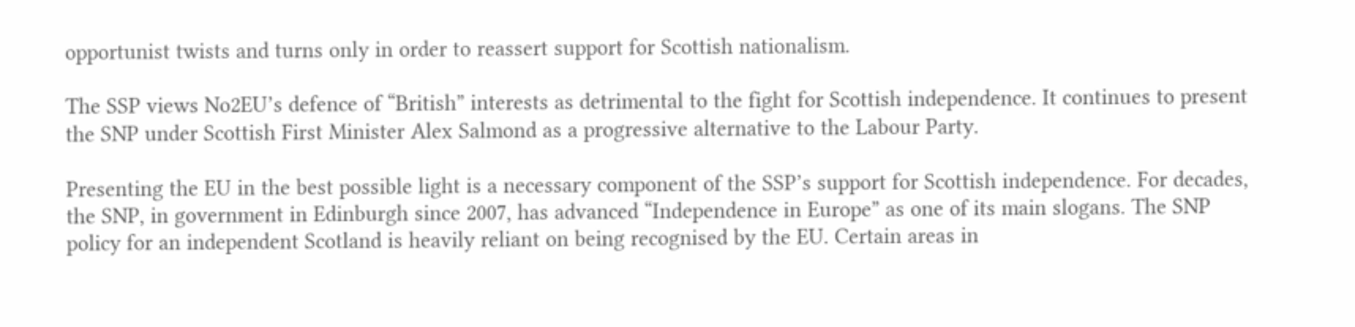opportunist twists and turns only in order to reassert support for Scottish nationalism.

The SSP views No2EU’s defence of “British” interests as detrimental to the fight for Scottish independence. It continues to present the SNP under Scottish First Minister Alex Salmond as a progressive alternative to the Labour Party.

Presenting the EU in the best possible light is a necessary component of the SSP’s support for Scottish independence. For decades, the SNP, in government in Edinburgh since 2007, has advanced “Independence in Europe” as one of its main slogans. The SNP policy for an independent Scotland is heavily reliant on being recognised by the EU. Certain areas in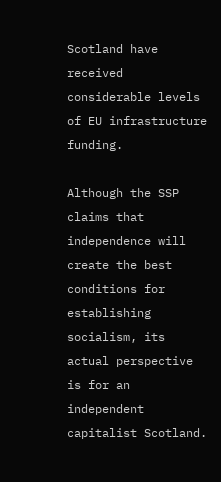Scotland have received considerable levels of EU infrastructure funding.

Although the SSP claims that independence will create the best conditions for establishing socialism, its actual perspective is for an independent capitalist Scotland.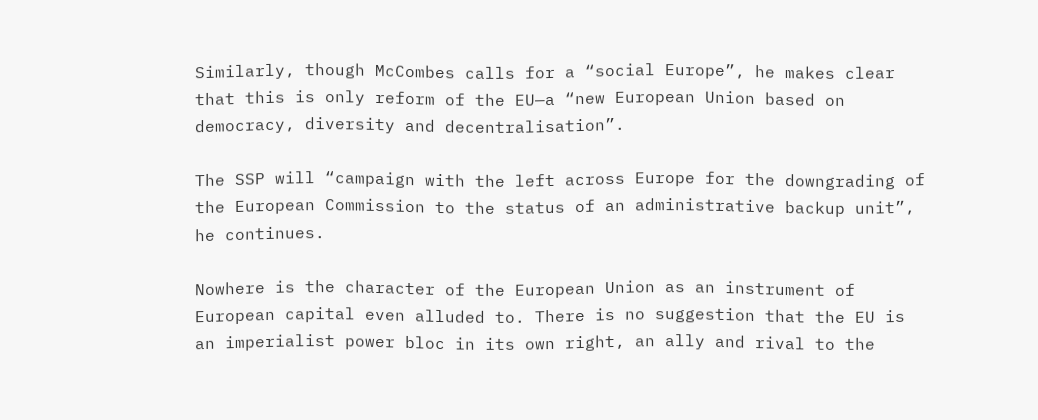Similarly, though McCombes calls for a “social Europe”, he makes clear that this is only reform of the EU—a “new European Union based on democracy, diversity and decentralisation”.

The SSP will “campaign with the left across Europe for the downgrading of the European Commission to the status of an administrative backup unit”, he continues.

Nowhere is the character of the European Union as an instrument of European capital even alluded to. There is no suggestion that the EU is an imperialist power bloc in its own right, an ally and rival to the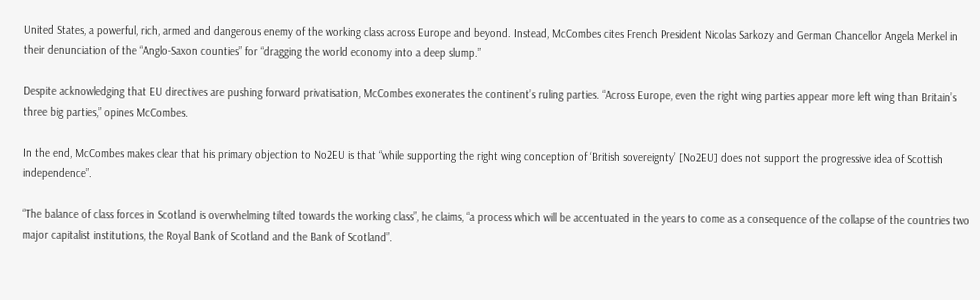United States, a powerful, rich, armed and dangerous enemy of the working class across Europe and beyond. Instead, McCombes cites French President Nicolas Sarkozy and German Chancellor Angela Merkel in their denunciation of the “Anglo-Saxon counties” for “dragging the world economy into a deep slump.”

Despite acknowledging that EU directives are pushing forward privatisation, McCombes exonerates the continent’s ruling parties. “Across Europe, even the right wing parties appear more left wing than Britain’s three big parties,” opines McCombes.

In the end, McCombes makes clear that his primary objection to No2EU is that “while supporting the right wing conception of ‘British sovereignty’ [No2EU] does not support the progressive idea of Scottish independence”.

“The balance of class forces in Scotland is overwhelming tilted towards the working class”, he claims, “a process which will be accentuated in the years to come as a consequence of the collapse of the countries two major capitalist institutions, the Royal Bank of Scotland and the Bank of Scotland”.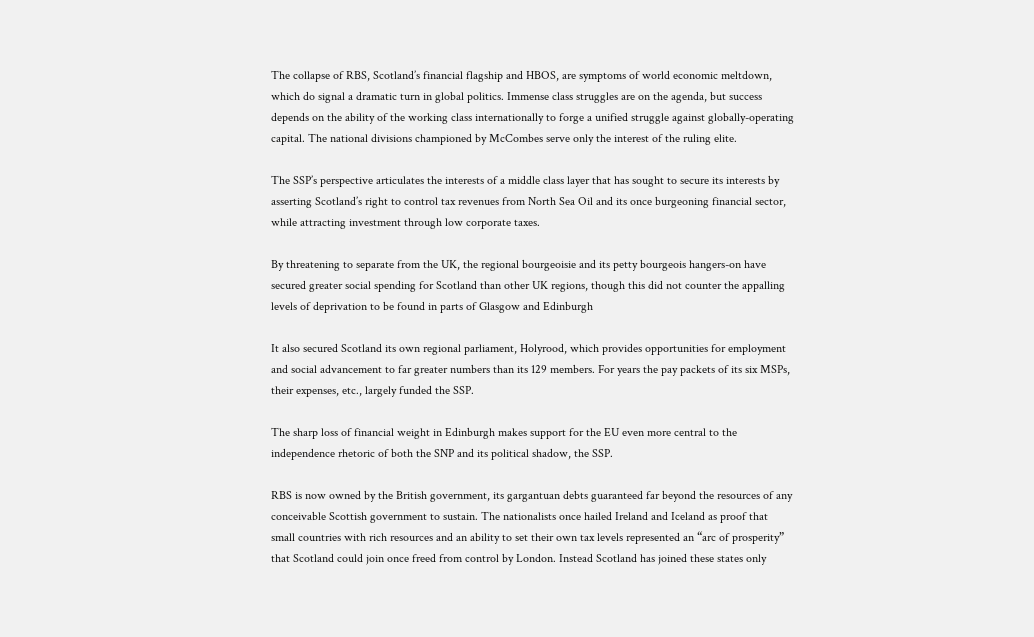The collapse of RBS, Scotland’s financial flagship and HBOS, are symptoms of world economic meltdown, which do signal a dramatic turn in global politics. Immense class struggles are on the agenda, but success depends on the ability of the working class internationally to forge a unified struggle against globally-operating capital. The national divisions championed by McCombes serve only the interest of the ruling elite.

The SSP’s perspective articulates the interests of a middle class layer that has sought to secure its interests by asserting Scotland’s right to control tax revenues from North Sea Oil and its once burgeoning financial sector, while attracting investment through low corporate taxes.

By threatening to separate from the UK, the regional bourgeoisie and its petty bourgeois hangers-on have secured greater social spending for Scotland than other UK regions, though this did not counter the appalling levels of deprivation to be found in parts of Glasgow and Edinburgh

It also secured Scotland its own regional parliament, Holyrood, which provides opportunities for employment and social advancement to far greater numbers than its 129 members. For years the pay packets of its six MSPs, their expenses, etc., largely funded the SSP.

The sharp loss of financial weight in Edinburgh makes support for the EU even more central to the independence rhetoric of both the SNP and its political shadow, the SSP.

RBS is now owned by the British government, its gargantuan debts guaranteed far beyond the resources of any conceivable Scottish government to sustain. The nationalists once hailed Ireland and Iceland as proof that small countries with rich resources and an ability to set their own tax levels represented an “arc of prosperity” that Scotland could join once freed from control by London. Instead Scotland has joined these states only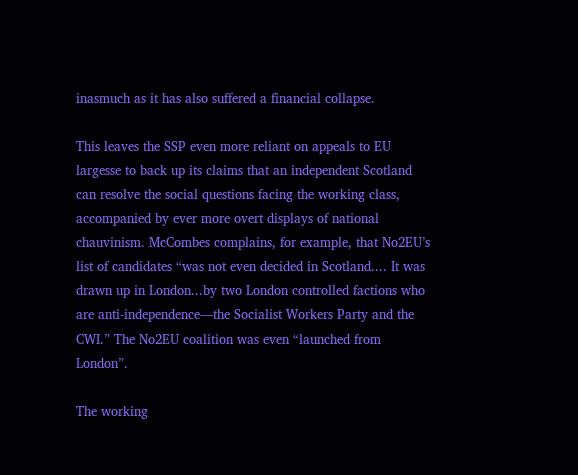inasmuch as it has also suffered a financial collapse.

This leaves the SSP even more reliant on appeals to EU largesse to back up its claims that an independent Scotland can resolve the social questions facing the working class, accompanied by ever more overt displays of national chauvinism. McCombes complains, for example, that No2EU’s list of candidates “was not even decided in Scotland.... It was drawn up in London...by two London controlled factions who are anti-independence—the Socialist Workers Party and the CWI.” The No2EU coalition was even “launched from London”.

The working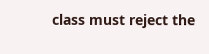class must reject the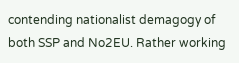contending nationalist demagogy of both SSP and No2EU. Rather working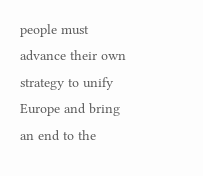people must advance their own strategy to unify Europe and bring an end to the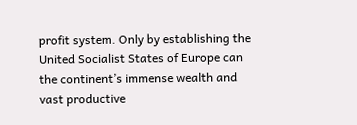profit system. Only by establishing the United Socialist States of Europe can the continent’s immense wealth and vast productive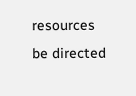resources be directed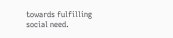towards fulfilling social need.